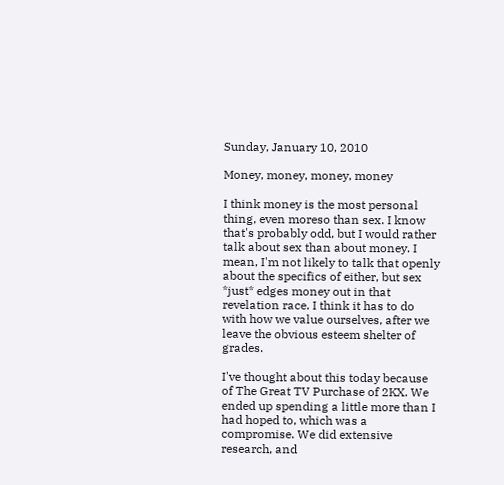Sunday, January 10, 2010

Money, money, money, money

I think money is the most personal thing, even moreso than sex. I know that's probably odd, but I would rather talk about sex than about money. I mean, I'm not likely to talk that openly about the specifics of either, but sex *just* edges money out in that revelation race. I think it has to do with how we value ourselves, after we leave the obvious esteem shelter of grades.

I've thought about this today because of The Great TV Purchase of 2KX. We ended up spending a little more than I had hoped to, which was a compromise. We did extensive research, and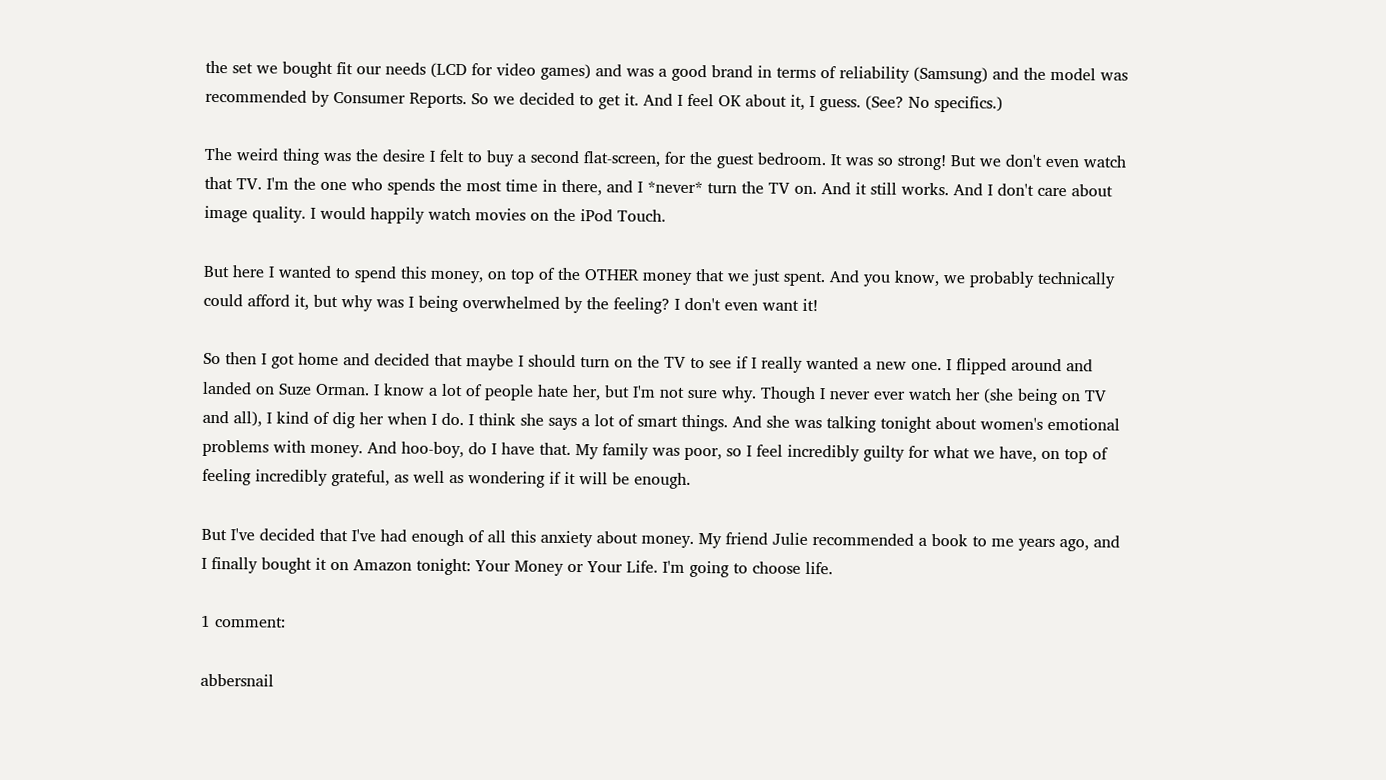the set we bought fit our needs (LCD for video games) and was a good brand in terms of reliability (Samsung) and the model was recommended by Consumer Reports. So we decided to get it. And I feel OK about it, I guess. (See? No specifics.)

The weird thing was the desire I felt to buy a second flat-screen, for the guest bedroom. It was so strong! But we don't even watch that TV. I'm the one who spends the most time in there, and I *never* turn the TV on. And it still works. And I don't care about image quality. I would happily watch movies on the iPod Touch.

But here I wanted to spend this money, on top of the OTHER money that we just spent. And you know, we probably technically could afford it, but why was I being overwhelmed by the feeling? I don't even want it!

So then I got home and decided that maybe I should turn on the TV to see if I really wanted a new one. I flipped around and landed on Suze Orman. I know a lot of people hate her, but I'm not sure why. Though I never ever watch her (she being on TV and all), I kind of dig her when I do. I think she says a lot of smart things. And she was talking tonight about women's emotional problems with money. And hoo-boy, do I have that. My family was poor, so I feel incredibly guilty for what we have, on top of feeling incredibly grateful, as well as wondering if it will be enough.

But I've decided that I've had enough of all this anxiety about money. My friend Julie recommended a book to me years ago, and I finally bought it on Amazon tonight: Your Money or Your Life. I'm going to choose life.

1 comment:

abbersnail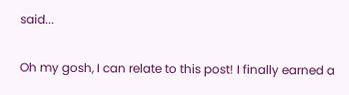said...

Oh my gosh, I can relate to this post! I finally earned a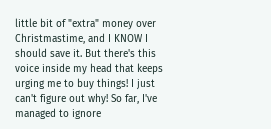little bit of "extra" money over Christmastime, and I KNOW I should save it. But there's this voice inside my head that keeps urging me to buy things! I just can't figure out why! So far, I've managed to ignore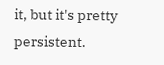it, but it's pretty persistent.